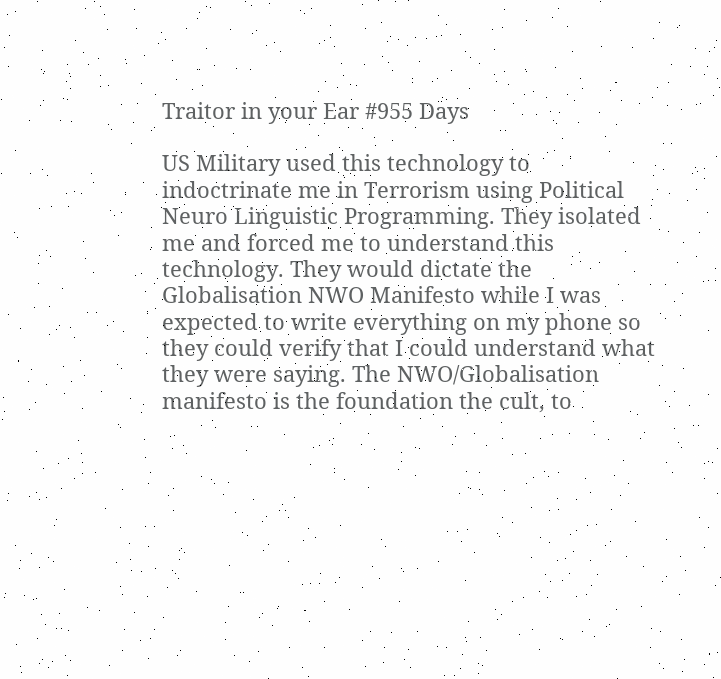Traitor in your Ear #955 Days

US Military used this technology to indoctrinate me in Terrorism using Political Neuro Linguistic Programming. They isolated me and forced me to understand this technology. They would dictate the Globalisation NWO Manifesto while I was expected to write everything on my phone so they could verify that I could understand what they were saying. The NWO/Globalisation manifesto is the foundation the cult, to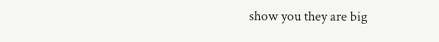show you they are big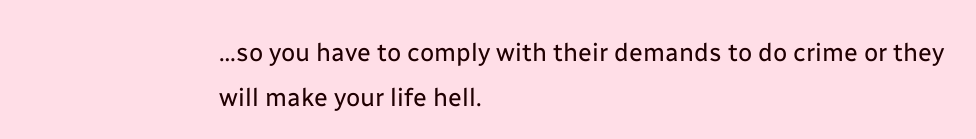…so you have to comply with their demands to do crime or they will make your life hell.